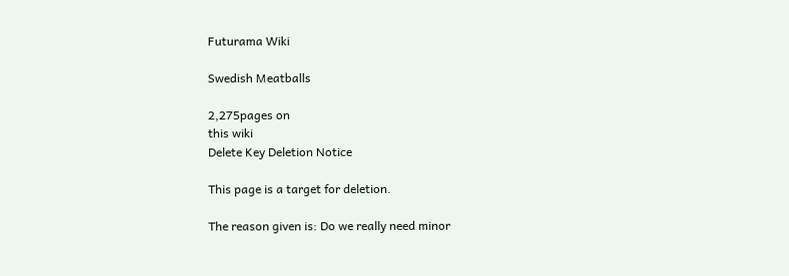Futurama Wiki

Swedish Meatballs

2,275pages on
this wiki
Delete Key Deletion Notice

This page is a target for deletion.

The reason given is: Do we really need minor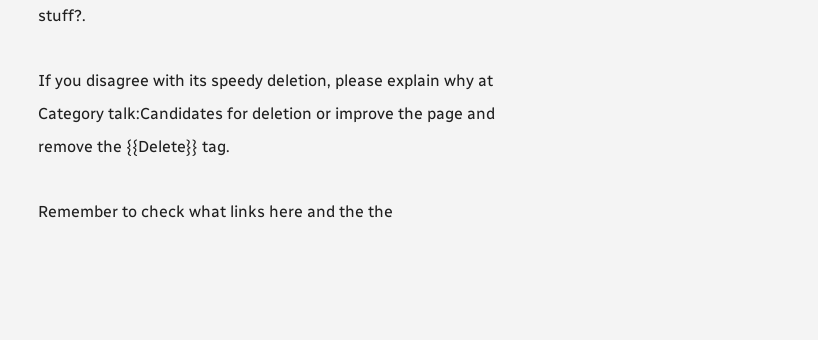stuff?.

If you disagree with its speedy deletion, please explain why at Category talk:Candidates for deletion or improve the page and remove the {{Delete}} tag.

Remember to check what links here and the the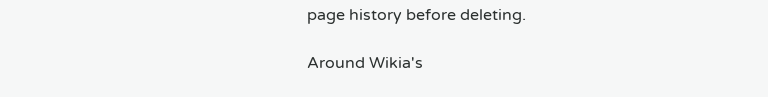page history before deleting.

Around Wikia's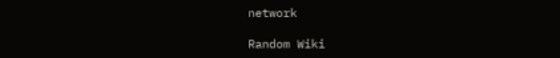network

Random Wiki